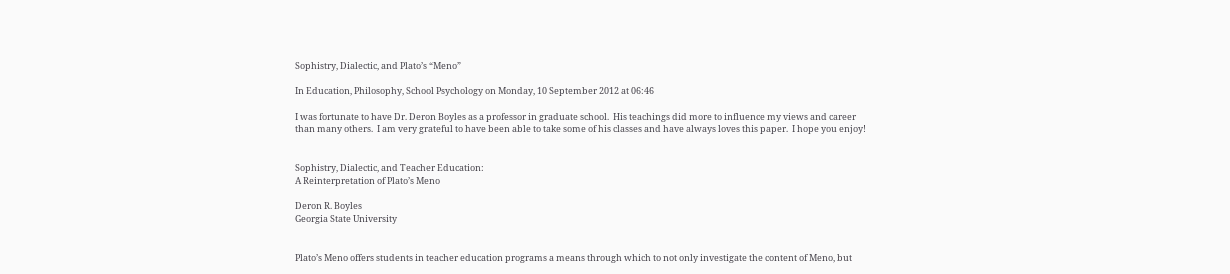Sophistry, Dialectic, and Plato’s “Meno”

In Education, Philosophy, School Psychology on Monday, 10 September 2012 at 06:46

I was fortunate to have Dr. Deron Boyles as a professor in graduate school.  His teachings did more to influence my views and career than many others.  I am very grateful to have been able to take some of his classes and have always loves this paper.  I hope you enjoy!


Sophistry, Dialectic, and Teacher Education:
A Reinterpretation of Plato’s Meno

Deron R. Boyles
Georgia State University


Plato’s Meno offers students in teacher education programs a means through which to not only investigate the content of Meno, but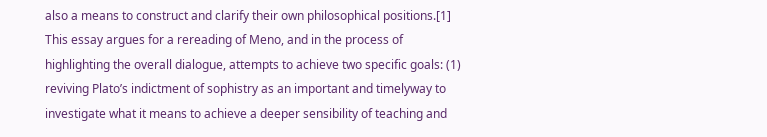also a means to construct and clarify their own philosophical positions.[1] This essay argues for a rereading of Meno, and in the process of highlighting the overall dialogue, attempts to achieve two specific goals: (1) reviving Plato’s indictment of sophistry as an important and timelyway to investigate what it means to achieve a deeper sensibility of teaching and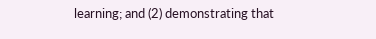learning; and (2) demonstrating that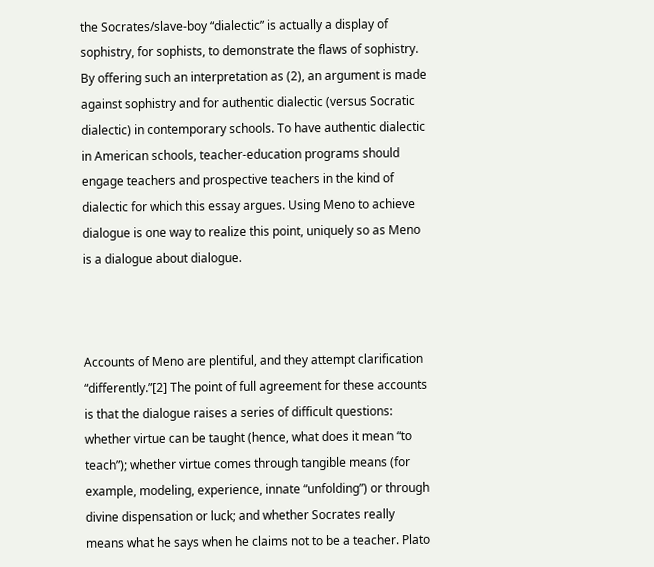the Socrates/slave-boy “dialectic” is actually a display of sophistry, for sophists, to demonstrate the flaws of sophistry. By offering such an interpretation as (2), an argument is made against sophistry and for authentic dialectic (versus Socratic dialectic) in contemporary schools. To have authentic dialectic in American schools, teacher-education programs should engage teachers and prospective teachers in the kind of dialectic for which this essay argues. Using Meno to achieve dialogue is one way to realize this point, uniquely so as Meno is a dialogue about dialogue.



Accounts of Meno are plentiful, and they attempt clarification “differently.”[2] The point of full agreement for these accounts is that the dialogue raises a series of difficult questions: whether virtue can be taught (hence, what does it mean “to teach”); whether virtue comes through tangible means (for example, modeling, experience, innate “unfolding”) or through divine dispensation or luck; and whether Socrates really means what he says when he claims not to be a teacher. Plato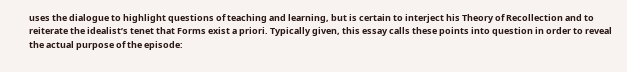uses the dialogue to highlight questions of teaching and learning, but is certain to interject his Theory of Recollection and to reiterate the idealist’s tenet that Forms exist a priori. Typically given, this essay calls these points into question in order to reveal the actual purpose of the episode: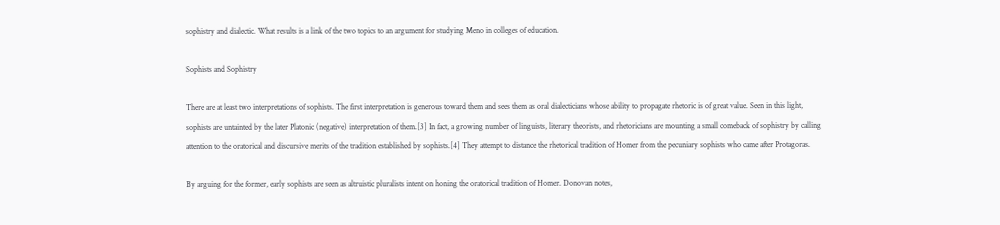sophistry and dialectic. What results is a link of the two topics to an argument for studying Meno in colleges of education.

Sophists and Sophistry

There are at least two interpretations of sophists. The first interpretation is generous toward them and sees them as oral dialecticians whose ability to propagate rhetoric is of great value. Seen in this light, sophists are untainted by the later Platonic (negative) interpretation of them.[3] In fact, a growing number of linguists, literary theorists, and rhetoricians are mounting a small comeback of sophistry by calling attention to the oratorical and discursive merits of the tradition established by sophists.[4] They attempt to distance the rhetorical tradition of Homer from the pecuniary sophists who came after Protagoras.

By arguing for the former, early sophists are seen as altruistic pluralists intent on honing the oratorical tradition of Homer. Donovan notes,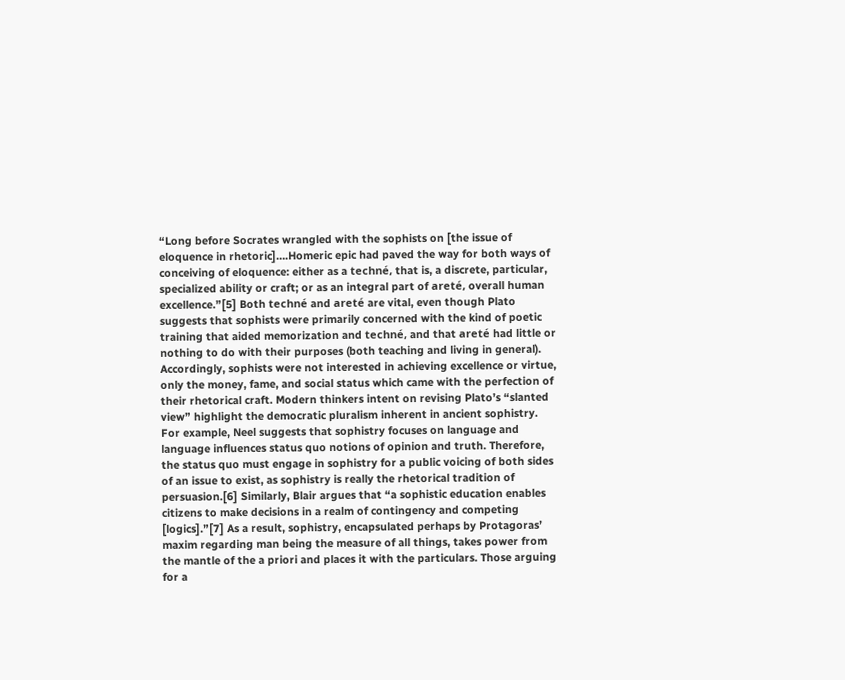“Long before Socrates wrangled with the sophists on [the issue of eloquence in rhetoric]….Homeric epic had paved the way for both ways of conceiving of eloquence: either as a techné, that is, a discrete, particular, specialized ability or craft; or as an integral part of areté, overall human excellence.”[5] Both techné and areté are vital, even though Plato suggests that sophists were primarily concerned with the kind of poetic training that aided memorization and techné, and that areté had little or nothing to do with their purposes (both teaching and living in general). Accordingly, sophists were not interested in achieving excellence or virtue, only the money, fame, and social status which came with the perfection of their rhetorical craft. Modern thinkers intent on revising Plato’s “slanted view” highlight the democratic pluralism inherent in ancient sophistry. For example, Neel suggests that sophistry focuses on language and language influences status quo notions of opinion and truth. Therefore, the status quo must engage in sophistry for a public voicing of both sides of an issue to exist, as sophistry is really the rhetorical tradition of persuasion.[6] Similarly, Blair argues that “a sophistic education enables citizens to make decisions in a realm of contingency and competing [logics].”[7] As a result, sophistry, encapsulated perhaps by Protagoras’ maxim regarding man being the measure of all things, takes power from the mantle of the a priori and places it with the particulars. Those arguing for a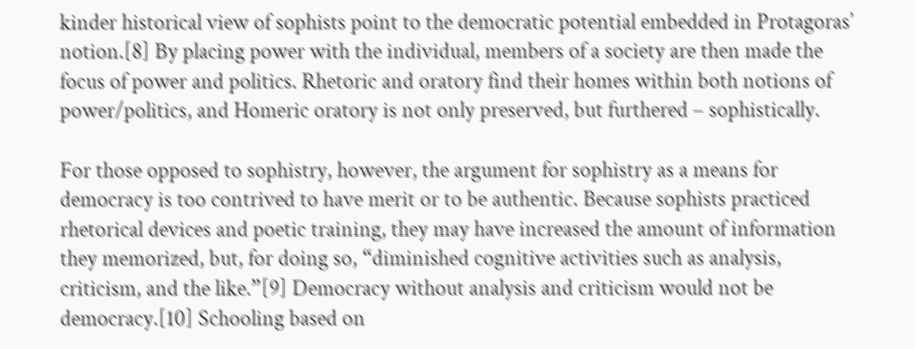kinder historical view of sophists point to the democratic potential embedded in Protagoras’ notion.[8] By placing power with the individual, members of a society are then made the focus of power and politics. Rhetoric and oratory find their homes within both notions of power/politics, and Homeric oratory is not only preserved, but furthered – sophistically.

For those opposed to sophistry, however, the argument for sophistry as a means for democracy is too contrived to have merit or to be authentic. Because sophists practiced rhetorical devices and poetic training, they may have increased the amount of information they memorized, but, for doing so, “diminished cognitive activities such as analysis, criticism, and the like.”[9] Democracy without analysis and criticism would not be democracy.[10] Schooling based on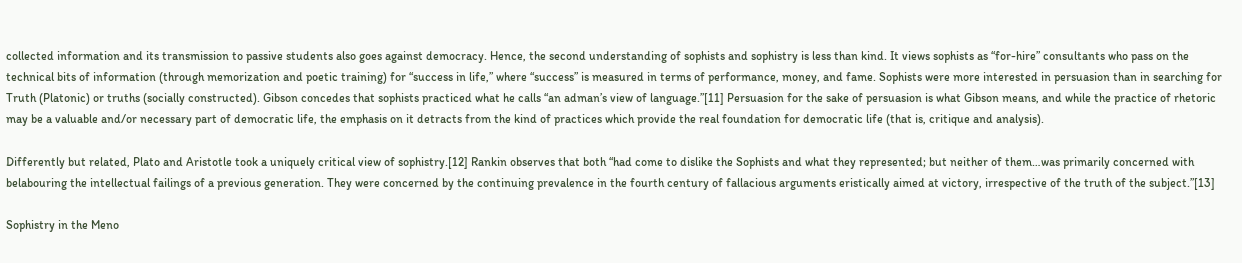collected information and its transmission to passive students also goes against democracy. Hence, the second understanding of sophists and sophistry is less than kind. It views sophists as “for-hire” consultants who pass on the technical bits of information (through memorization and poetic training) for “success in life,” where “success” is measured in terms of performance, money, and fame. Sophists were more interested in persuasion than in searching for Truth (Platonic) or truths (socially constructed). Gibson concedes that sophists practiced what he calls “an adman’s view of language.”[11] Persuasion for the sake of persuasion is what Gibson means, and while the practice of rhetoric may be a valuable and/or necessary part of democratic life, the emphasis on it detracts from the kind of practices which provide the real foundation for democratic life (that is, critique and analysis).

Differently but related, Plato and Aristotle took a uniquely critical view of sophistry.[12] Rankin observes that both “had come to dislike the Sophists and what they represented; but neither of them…was primarily concerned with belabouring the intellectual failings of a previous generation. They were concerned by the continuing prevalence in the fourth century of fallacious arguments eristically aimed at victory, irrespective of the truth of the subject.”[13]

Sophistry in the Meno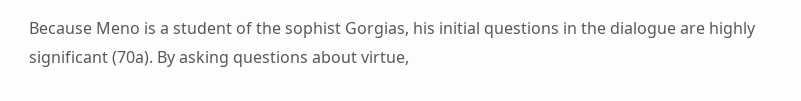Because Meno is a student of the sophist Gorgias, his initial questions in the dialogue are highly significant (70a). By asking questions about virtue,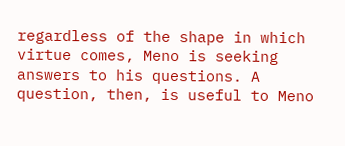regardless of the shape in which virtue comes, Meno is seeking answers to his questions. A question, then, is useful to Meno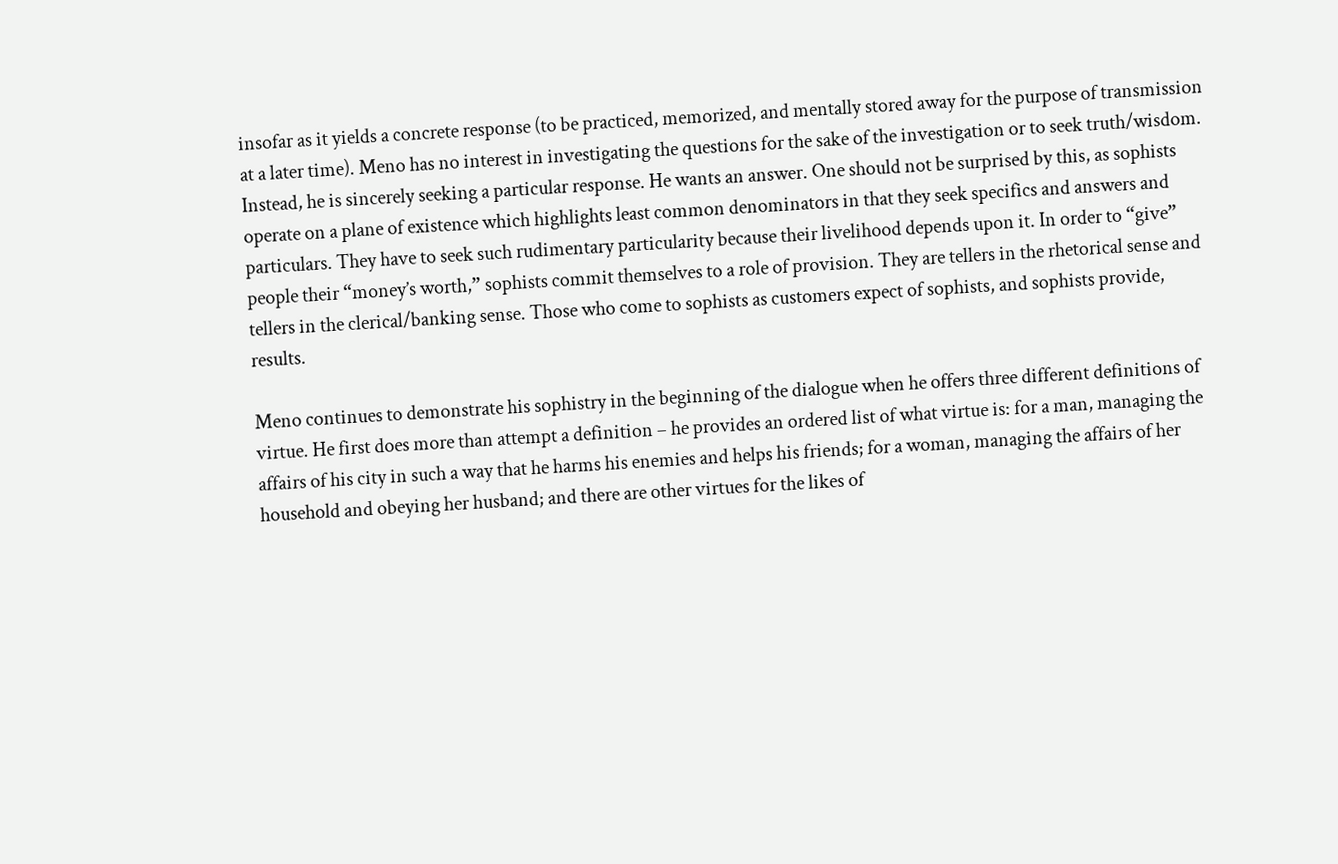insofar as it yields a concrete response (to be practiced, memorized, and mentally stored away for the purpose of transmission at a later time). Meno has no interest in investigating the questions for the sake of the investigation or to seek truth/wisdom. Instead, he is sincerely seeking a particular response. He wants an answer. One should not be surprised by this, as sophists operate on a plane of existence which highlights least common denominators in that they seek specifics and answers and particulars. They have to seek such rudimentary particularity because their livelihood depends upon it. In order to “give” people their “money’s worth,” sophists commit themselves to a role of provision. They are tellers in the rhetorical sense and tellers in the clerical/banking sense. Those who come to sophists as customers expect of sophists, and sophists provide, results.

Meno continues to demonstrate his sophistry in the beginning of the dialogue when he offers three different definitions of virtue. He first does more than attempt a definition – he provides an ordered list of what virtue is: for a man, managing the affairs of his city in such a way that he harms his enemies and helps his friends; for a woman, managing the affairs of her household and obeying her husband; and there are other virtues for the likes of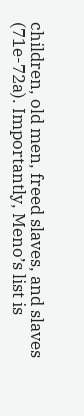children, old men, freed slaves, and slaves (71e-72a). Importantly, Meno’s list is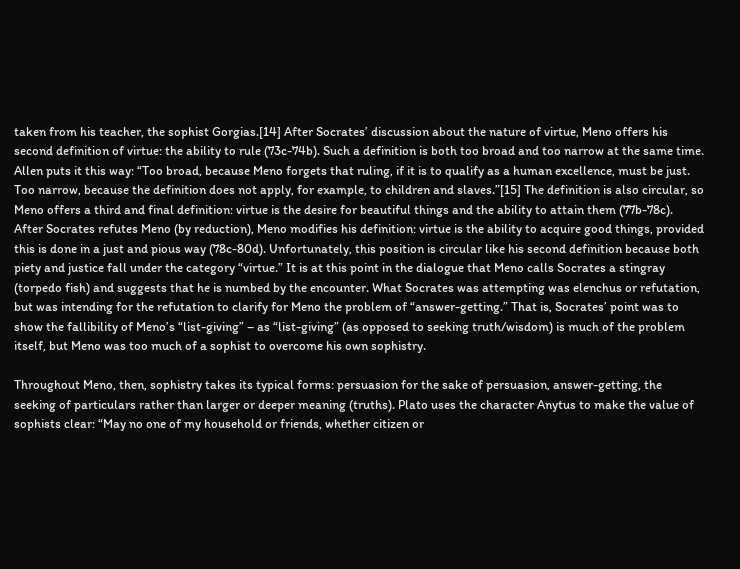taken from his teacher, the sophist Gorgias.[14] After Socrates’ discussion about the nature of virtue, Meno offers his second definition of virtue: the ability to rule (73c-74b). Such a definition is both too broad and too narrow at the same time. Allen puts it this way: “Too broad, because Meno forgets that ruling, if it is to qualify as a human excellence, must be just. Too narrow, because the definition does not apply, for example, to children and slaves.”[15] The definition is also circular, so Meno offers a third and final definition: virtue is the desire for beautiful things and the ability to attain them (77b-78c). After Socrates refutes Meno (by reduction), Meno modifies his definition: virtue is the ability to acquire good things, provided this is done in a just and pious way (78c-80d). Unfortunately, this position is circular like his second definition because both piety and justice fall under the category “virtue.” It is at this point in the dialogue that Meno calls Socrates a stingray (torpedo fish) and suggests that he is numbed by the encounter. What Socrates was attempting was elenchus or refutation, but was intending for the refutation to clarify for Meno the problem of “answer-getting.” That is, Socrates’ point was to show the fallibility of Meno’s “list-giving” – as “list-giving” (as opposed to seeking truth/wisdom) is much of the problem itself, but Meno was too much of a sophist to overcome his own sophistry.

Throughout Meno, then, sophistry takes its typical forms: persuasion for the sake of persuasion, answer-getting, the seeking of particulars rather than larger or deeper meaning (truths). Plato uses the character Anytus to make the value of sophists clear: “May no one of my household or friends, whether citizen or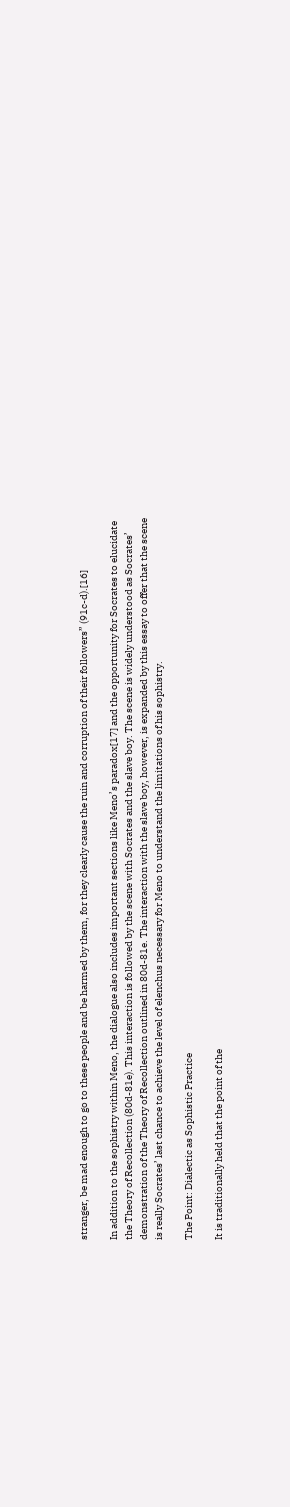stranger, be mad enough to go to these people and be harmed by them, for they clearly cause the ruin and corruption of their followers” (91c-d).[16]

In addition to the sophistry within Meno, the dialogue also includes important sections like Meno’s paradox[17] and the opportunity for Socrates to elucidate the Theory of Recollection (80d-81e). This interaction is followed by the scene with Socrates and the slave boy. The scene is widely understood as Socrates’ demonstration of the Theory of Recollection outlined in 80d-81e. The interaction with the slave boy, however, is expanded by this essay to offer that the scene is really Socrates’ last chance to achieve the level of elenchus necessary for Meno to understand the limitations of his sophistry.

The Point: Dialectic as Sophistic Practice

It is traditionally held that the point of the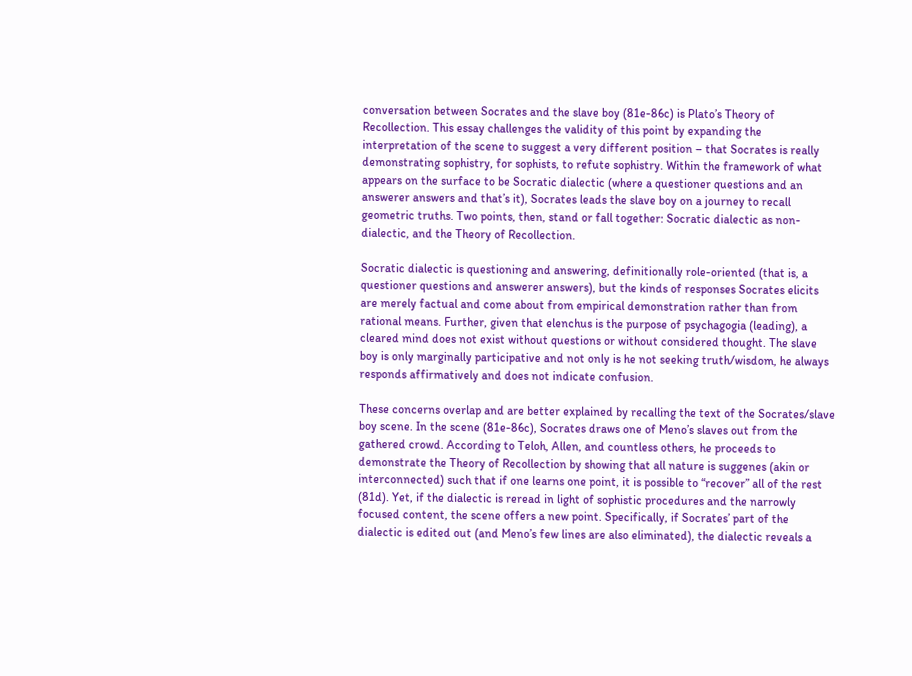conversation between Socrates and the slave boy (81e-86c) is Plato’s Theory of Recollection. This essay challenges the validity of this point by expanding the interpretation of the scene to suggest a very different position – that Socrates is really demonstrating sophistry, for sophists, to refute sophistry. Within the framework of what appears on the surface to be Socratic dialectic (where a questioner questions and an answerer answers and that’s it), Socrates leads the slave boy on a journey to recall geometric truths. Two points, then, stand or fall together: Socratic dialectic as non-dialectic, and the Theory of Recollection.

Socratic dialectic is questioning and answering, definitionally role-oriented (that is, a questioner questions and answerer answers), but the kinds of responses Socrates elicits are merely factual and come about from empirical demonstration rather than from rational means. Further, given that elenchus is the purpose of psychagogia (leading), a cleared mind does not exist without questions or without considered thought. The slave boy is only marginally participative and not only is he not seeking truth/wisdom, he always responds affirmatively and does not indicate confusion.

These concerns overlap and are better explained by recalling the text of the Socrates/slave boy scene. In the scene (81e-86c), Socrates draws one of Meno’s slaves out from the gathered crowd. According to Teloh, Allen, and countless others, he proceeds to demonstrate the Theory of Recollection by showing that all nature is suggenes (akin or interconnected) such that if one learns one point, it is possible to “recover” all of the rest (81d). Yet, if the dialectic is reread in light of sophistic procedures and the narrowly focused content, the scene offers a new point. Specifically, if Socrates’ part of the dialectic is edited out (and Meno’s few lines are also eliminated), the dialectic reveals a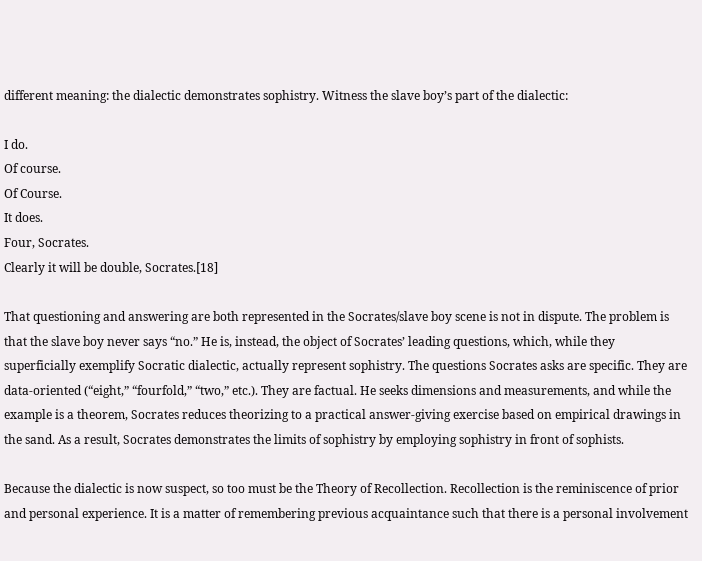different meaning: the dialectic demonstrates sophistry. Witness the slave boy’s part of the dialectic:

I do.
Of course.
Of Course.
It does.
Four, Socrates.
Clearly it will be double, Socrates.[18]

That questioning and answering are both represented in the Socrates/slave boy scene is not in dispute. The problem is that the slave boy never says “no.” He is, instead, the object of Socrates’ leading questions, which, while they superficially exemplify Socratic dialectic, actually represent sophistry. The questions Socrates asks are specific. They are data-oriented (“eight,” “fourfold,” “two,” etc.). They are factual. He seeks dimensions and measurements, and while the example is a theorem, Socrates reduces theorizing to a practical answer-giving exercise based on empirical drawings in the sand. As a result, Socrates demonstrates the limits of sophistry by employing sophistry in front of sophists.

Because the dialectic is now suspect, so too must be the Theory of Recollection. Recollection is the reminiscence of prior and personal experience. It is a matter of remembering previous acquaintance such that there is a personal involvement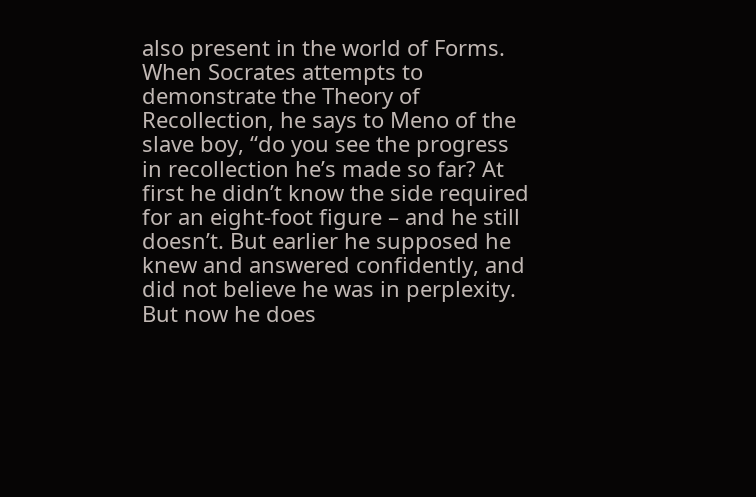also present in the world of Forms. When Socrates attempts to demonstrate the Theory of Recollection, he says to Meno of the slave boy, “do you see the progress in recollection he’s made so far? At first he didn’t know the side required for an eight-foot figure – and he still doesn’t. But earlier he supposed he knew and answered confidently, and did not believe he was in perplexity. But now he does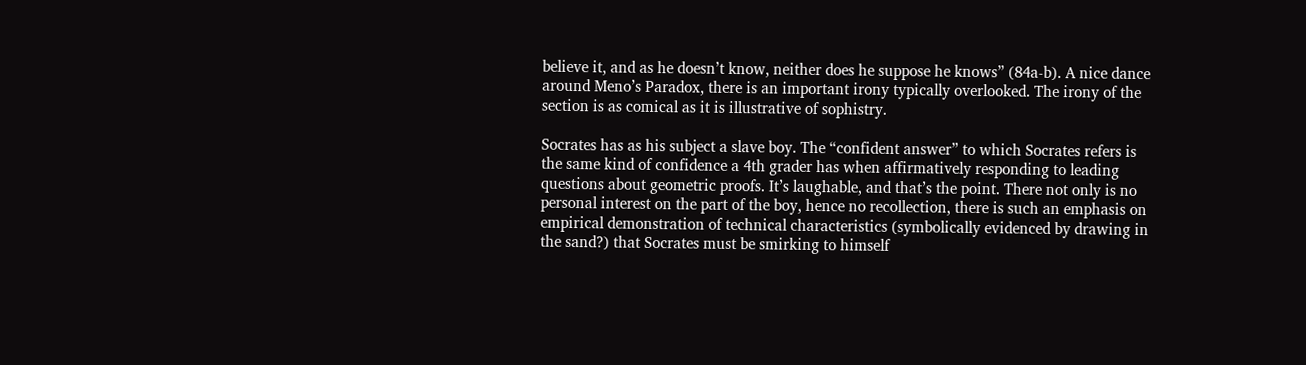believe it, and as he doesn’t know, neither does he suppose he knows” (84a-b). A nice dance around Meno’s Paradox, there is an important irony typically overlooked. The irony of the section is as comical as it is illustrative of sophistry.

Socrates has as his subject a slave boy. The “confident answer” to which Socrates refers is the same kind of confidence a 4th grader has when affirmatively responding to leading questions about geometric proofs. It’s laughable, and that’s the point. There not only is no personal interest on the part of the boy, hence no recollection, there is such an emphasis on empirical demonstration of technical characteristics (symbolically evidenced by drawing in the sand?) that Socrates must be smirking to himself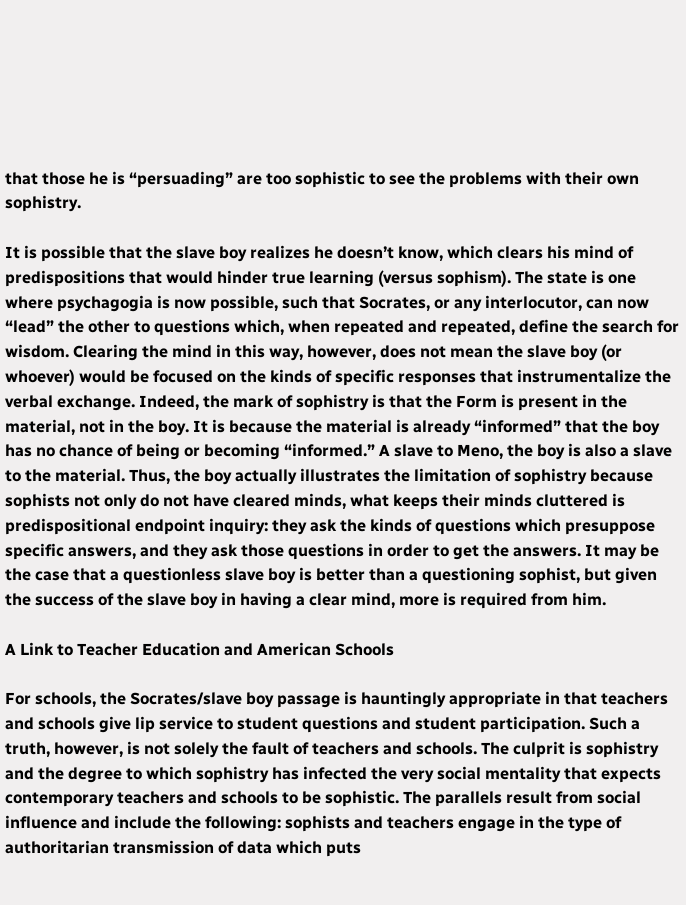that those he is “persuading” are too sophistic to see the problems with their own sophistry.

It is possible that the slave boy realizes he doesn’t know, which clears his mind of predispositions that would hinder true learning (versus sophism). The state is one where psychagogia is now possible, such that Socrates, or any interlocutor, can now “lead” the other to questions which, when repeated and repeated, define the search for wisdom. Clearing the mind in this way, however, does not mean the slave boy (or whoever) would be focused on the kinds of specific responses that instrumentalize the verbal exchange. Indeed, the mark of sophistry is that the Form is present in the material, not in the boy. It is because the material is already “informed” that the boy has no chance of being or becoming “informed.” A slave to Meno, the boy is also a slave to the material. Thus, the boy actually illustrates the limitation of sophistry because sophists not only do not have cleared minds, what keeps their minds cluttered is predispositional endpoint inquiry: they ask the kinds of questions which presuppose specific answers, and they ask those questions in order to get the answers. It may be the case that a questionless slave boy is better than a questioning sophist, but given the success of the slave boy in having a clear mind, more is required from him.

A Link to Teacher Education and American Schools

For schools, the Socrates/slave boy passage is hauntingly appropriate in that teachers and schools give lip service to student questions and student participation. Such a truth, however, is not solely the fault of teachers and schools. The culprit is sophistry and the degree to which sophistry has infected the very social mentality that expects contemporary teachers and schools to be sophistic. The parallels result from social influence and include the following: sophists and teachers engage in the type of authoritarian transmission of data which puts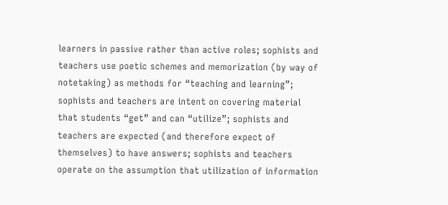learners in passive rather than active roles; sophists and teachers use poetic schemes and memorization (by way of notetaking) as methods for “teaching and learning”; sophists and teachers are intent on covering material that students “get” and can “utilize”; sophists and teachers are expected (and therefore expect of themselves) to have answers; sophists and teachers operate on the assumption that utilization of information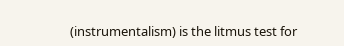(instrumentalism) is the litmus test for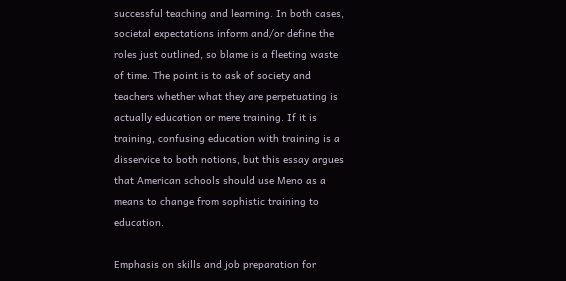successful teaching and learning. In both cases, societal expectations inform and/or define the roles just outlined, so blame is a fleeting waste of time. The point is to ask of society and teachers whether what they are perpetuating is actually education or mere training. If it is training, confusing education with training is a disservice to both notions, but this essay argues that American schools should use Meno as a means to change from sophistic training to education.

Emphasis on skills and job preparation for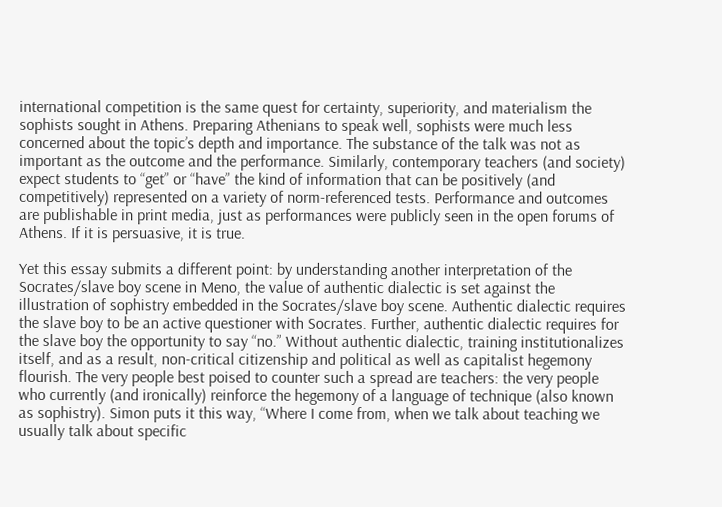international competition is the same quest for certainty, superiority, and materialism the sophists sought in Athens. Preparing Athenians to speak well, sophists were much less concerned about the topic’s depth and importance. The substance of the talk was not as important as the outcome and the performance. Similarly, contemporary teachers (and society) expect students to “get” or “have” the kind of information that can be positively (and competitively) represented on a variety of norm-referenced tests. Performance and outcomes are publishable in print media, just as performances were publicly seen in the open forums of Athens. If it is persuasive, it is true.

Yet this essay submits a different point: by understanding another interpretation of the Socrates/slave boy scene in Meno, the value of authentic dialectic is set against the illustration of sophistry embedded in the Socrates/slave boy scene. Authentic dialectic requires the slave boy to be an active questioner with Socrates. Further, authentic dialectic requires for the slave boy the opportunity to say “no.” Without authentic dialectic, training institutionalizes itself, and as a result, non-critical citizenship and political as well as capitalist hegemony flourish. The very people best poised to counter such a spread are teachers: the very people who currently (and ironically) reinforce the hegemony of a language of technique (also known as sophistry). Simon puts it this way, “Where I come from, when we talk about teaching we usually talk about specific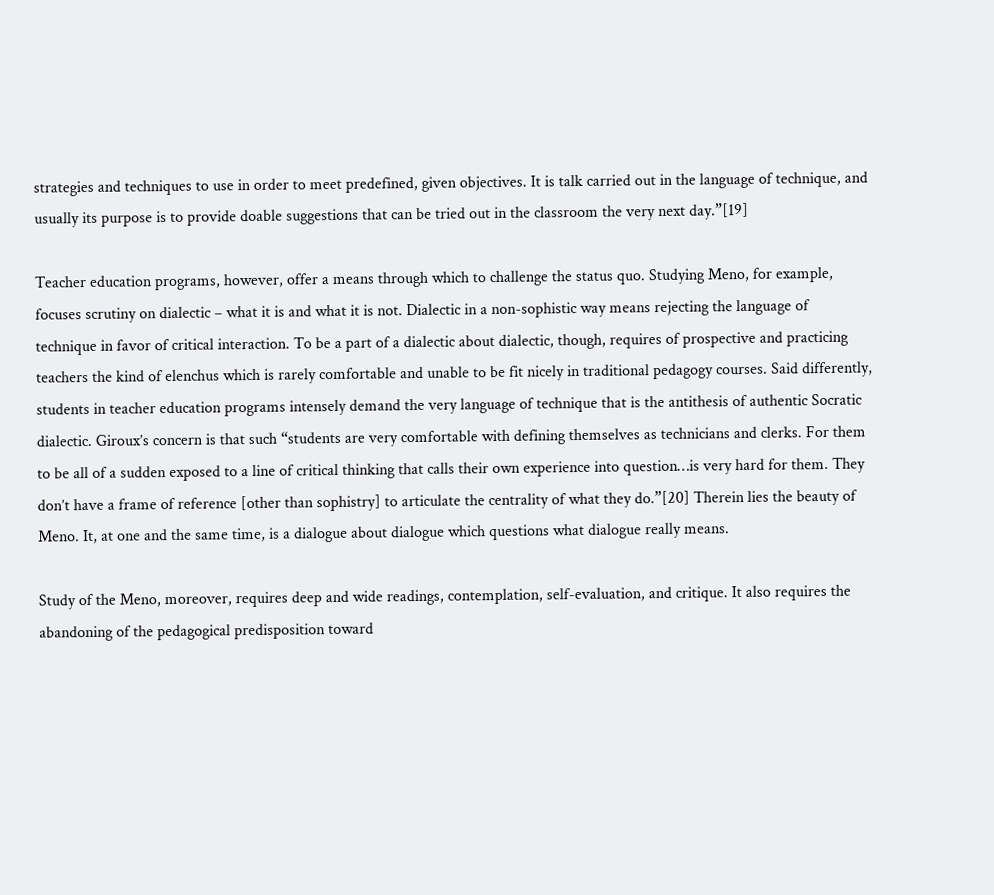strategies and techniques to use in order to meet predefined, given objectives. It is talk carried out in the language of technique, and usually its purpose is to provide doable suggestions that can be tried out in the classroom the very next day.”[19]

Teacher education programs, however, offer a means through which to challenge the status quo. Studying Meno, for example, focuses scrutiny on dialectic – what it is and what it is not. Dialectic in a non-sophistic way means rejecting the language of technique in favor of critical interaction. To be a part of a dialectic about dialectic, though, requires of prospective and practicing teachers the kind of elenchus which is rarely comfortable and unable to be fit nicely in traditional pedagogy courses. Said differently, students in teacher education programs intensely demand the very language of technique that is the antithesis of authentic Socratic dialectic. Giroux’s concern is that such “students are very comfortable with defining themselves as technicians and clerks. For them to be all of a sudden exposed to a line of critical thinking that calls their own experience into question…is very hard for them. They don’t have a frame of reference [other than sophistry] to articulate the centrality of what they do.”[20] Therein lies the beauty of Meno. It, at one and the same time, is a dialogue about dialogue which questions what dialogue really means.

Study of the Meno, moreover, requires deep and wide readings, contemplation, self-evaluation, and critique. It also requires the abandoning of the pedagogical predisposition toward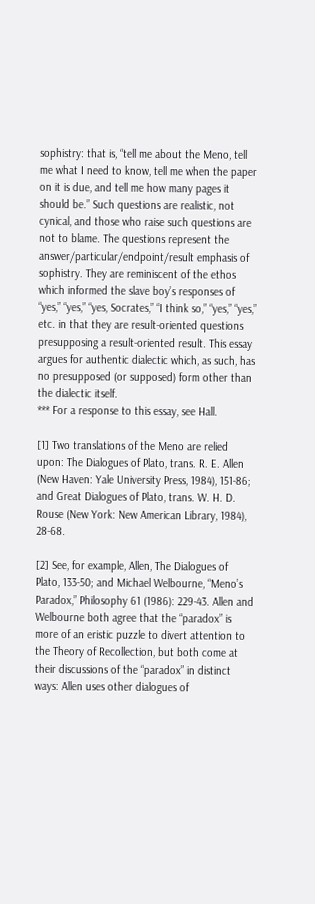sophistry: that is, “tell me about the Meno, tell me what I need to know, tell me when the paper on it is due, and tell me how many pages it should be.” Such questions are realistic, not cynical, and those who raise such questions are not to blame. The questions represent the answer/particular/endpoint/result emphasis of sophistry. They are reminiscent of the ethos which informed the slave boy’s responses of “yes,” “yes,” “yes, Socrates,” “I think so,” “yes,” “yes,” etc. in that they are result-oriented questions presupposing a result-oriented result. This essay argues for authentic dialectic which, as such, has no presupposed (or supposed) form other than the dialectic itself.
*** For a response to this essay, see Hall.

[1] Two translations of the Meno are relied upon: The Dialogues of Plato, trans. R. E. Allen (New Haven: Yale University Press, 1984), 151-86; and Great Dialogues of Plato, trans. W. H. D. Rouse (New York: New American Library, 1984), 28-68.

[2] See, for example, Allen, The Dialogues of Plato, 133-50; and Michael Welbourne, “Meno’s Paradox,” Philosophy 61 (1986): 229-43. Allen and Welbourne both agree that the “paradox” is more of an eristic puzzle to divert attention to the Theory of Recollection, but both come at their discussions of the “paradox” in distinct ways: Allen uses other dialogues of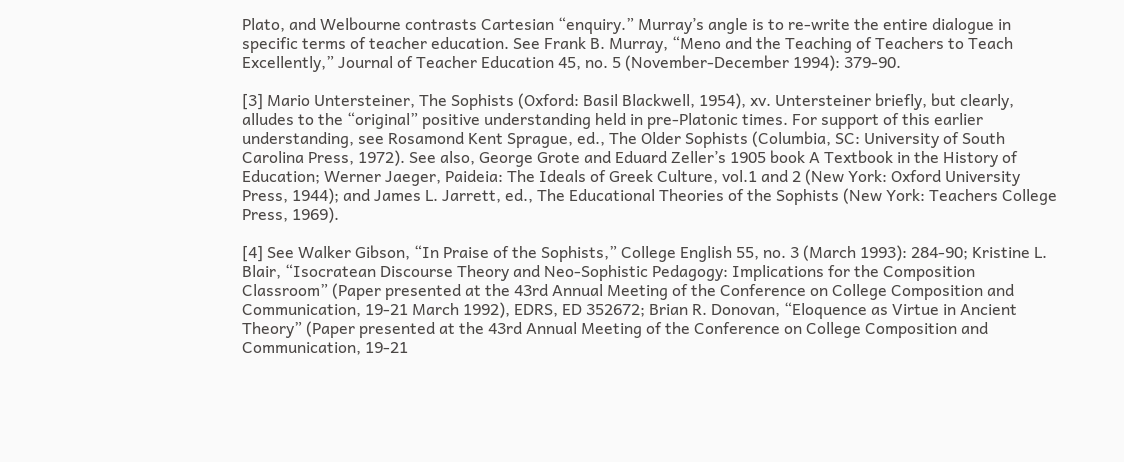Plato, and Welbourne contrasts Cartesian “enquiry.” Murray’s angle is to re-write the entire dialogue in specific terms of teacher education. See Frank B. Murray, “Meno and the Teaching of Teachers to Teach Excellently,” Journal of Teacher Education 45, no. 5 (November-December 1994): 379-90.

[3] Mario Untersteiner, The Sophists (Oxford: Basil Blackwell, 1954), xv. Untersteiner briefly, but clearly, alludes to the “original” positive understanding held in pre-Platonic times. For support of this earlier understanding, see Rosamond Kent Sprague, ed., The Older Sophists (Columbia, SC: University of South Carolina Press, 1972). See also, George Grote and Eduard Zeller’s 1905 book A Textbook in the History of Education; Werner Jaeger, Paideia: The Ideals of Greek Culture, vol.1 and 2 (New York: Oxford University Press, 1944); and James L. Jarrett, ed., The Educational Theories of the Sophists (New York: Teachers College Press, 1969).

[4] See Walker Gibson, “In Praise of the Sophists,” College English 55, no. 3 (March 1993): 284-90; Kristine L. Blair, “Isocratean Discourse Theory and Neo-Sophistic Pedagogy: Implications for the Composition Classroom” (Paper presented at the 43rd Annual Meeting of the Conference on College Composition and Communication, 19-21 March 1992), EDRS, ED 352672; Brian R. Donovan, “Eloquence as Virtue in Ancient Theory” (Paper presented at the 43rd Annual Meeting of the Conference on College Composition and Communication, 19-21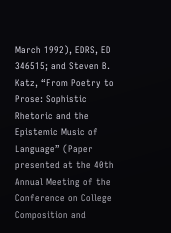March 1992), EDRS, ED 346515; and Steven B. Katz, “From Poetry to Prose: Sophistic Rhetoric and the Epistemic Music of Language” (Paper presented at the 40th Annual Meeting of the Conference on College Composition and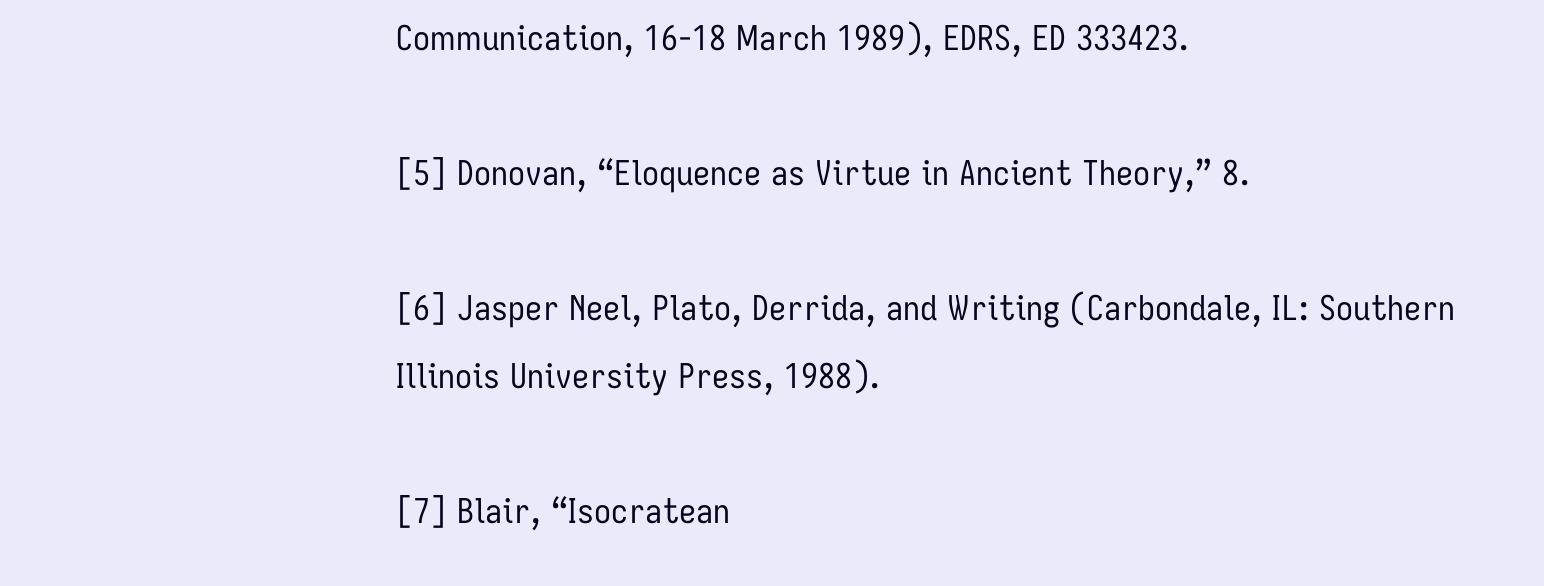Communication, 16-18 March 1989), EDRS, ED 333423.

[5] Donovan, “Eloquence as Virtue in Ancient Theory,” 8.

[6] Jasper Neel, Plato, Derrida, and Writing (Carbondale, IL: Southern Illinois University Press, 1988).

[7] Blair, “Isocratean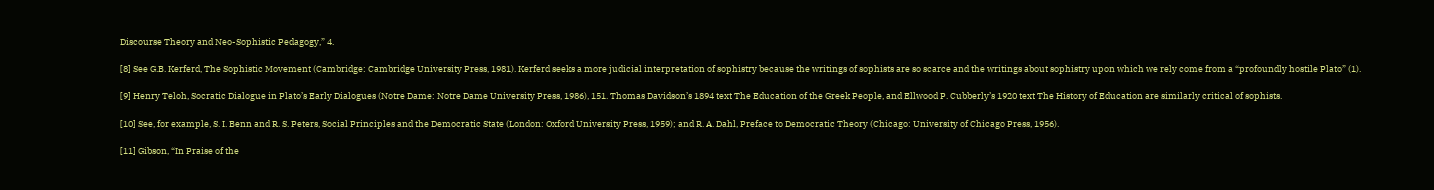Discourse Theory and Neo-Sophistic Pedagogy,” 4.

[8] See G.B. Kerferd, The Sophistic Movement (Cambridge: Cambridge University Press, 1981). Kerferd seeks a more judicial interpretation of sophistry because the writings of sophists are so scarce and the writings about sophistry upon which we rely come from a “profoundly hostile Plato” (1).

[9] Henry Teloh, Socratic Dialogue in Plato’s Early Dialogues (Notre Dame: Notre Dame University Press, 1986), 151. Thomas Davidson’s 1894 text The Education of the Greek People, and Ellwood P. Cubberly’s 1920 text The History of Education are similarly critical of sophists.

[10] See, for example, S. I. Benn and R. S. Peters, Social Principles and the Democratic State (London: Oxford University Press, 1959); and R. A. Dahl, Preface to Democratic Theory (Chicago: University of Chicago Press, 1956).

[11] Gibson, “In Praise of the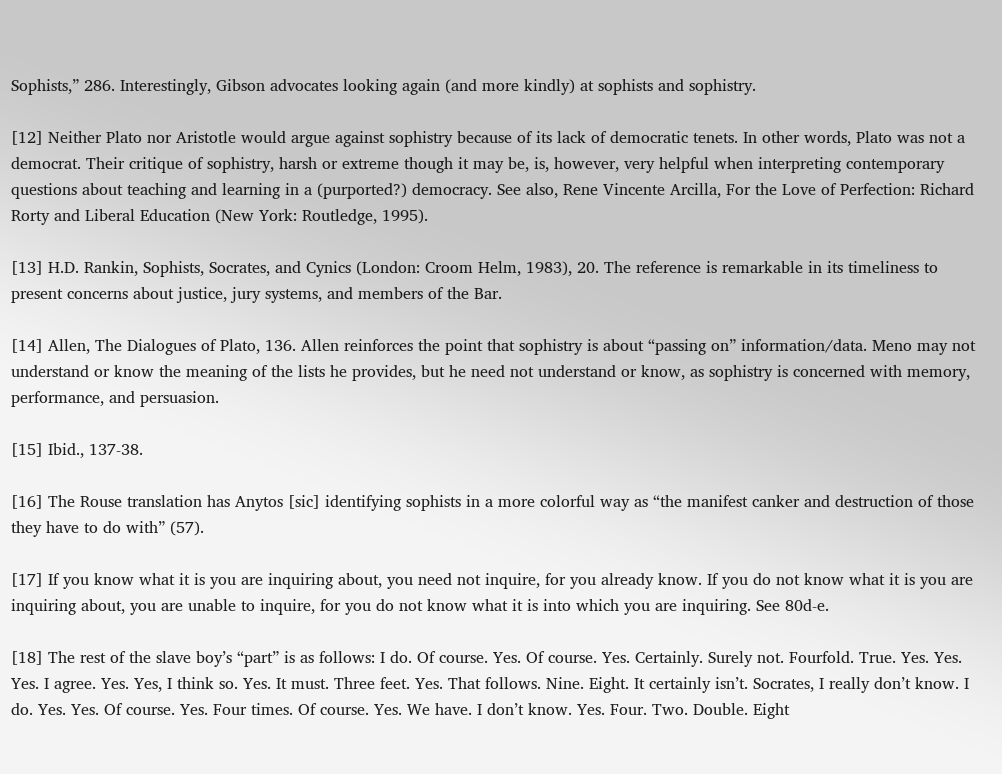Sophists,” 286. Interestingly, Gibson advocates looking again (and more kindly) at sophists and sophistry.

[12] Neither Plato nor Aristotle would argue against sophistry because of its lack of democratic tenets. In other words, Plato was not a democrat. Their critique of sophistry, harsh or extreme though it may be, is, however, very helpful when interpreting contemporary questions about teaching and learning in a (purported?) democracy. See also, Rene Vincente Arcilla, For the Love of Perfection: Richard Rorty and Liberal Education (New York: Routledge, 1995).

[13] H.D. Rankin, Sophists, Socrates, and Cynics (London: Croom Helm, 1983), 20. The reference is remarkable in its timeliness to present concerns about justice, jury systems, and members of the Bar.

[14] Allen, The Dialogues of Plato, 136. Allen reinforces the point that sophistry is about “passing on” information/data. Meno may not understand or know the meaning of the lists he provides, but he need not understand or know, as sophistry is concerned with memory, performance, and persuasion.

[15] Ibid., 137-38.

[16] The Rouse translation has Anytos [sic] identifying sophists in a more colorful way as “the manifest canker and destruction of those they have to do with” (57).

[17] If you know what it is you are inquiring about, you need not inquire, for you already know. If you do not know what it is you are inquiring about, you are unable to inquire, for you do not know what it is into which you are inquiring. See 80d-e.

[18] The rest of the slave boy’s “part” is as follows: I do. Of course. Yes. Of course. Yes. Certainly. Surely not. Fourfold. True. Yes. Yes. Yes. I agree. Yes. Yes, I think so. Yes. It must. Three feet. Yes. That follows. Nine. Eight. It certainly isn’t. Socrates, I really don’t know. I do. Yes. Yes. Of course. Yes. Four times. Of course. Yes. We have. I don’t know. Yes. Four. Two. Double. Eight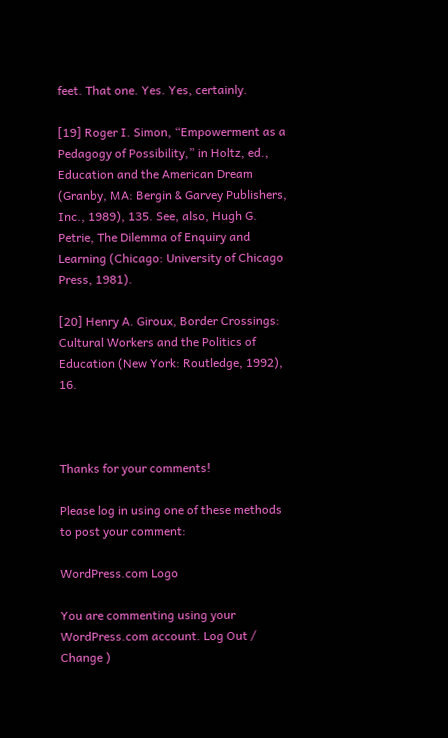feet. That one. Yes. Yes, certainly.

[19] Roger I. Simon, “Empowerment as a Pedagogy of Possibility,” in Holtz, ed., Education and the American Dream (Granby, MA: Bergin & Garvey Publishers, Inc., 1989), 135. See, also, Hugh G. Petrie, The Dilemma of Enquiry and Learning (Chicago: University of Chicago Press, 1981).

[20] Henry A. Giroux, Border Crossings: Cultural Workers and the Politics of Education (New York: Routledge, 1992), 16.



Thanks for your comments!

Please log in using one of these methods to post your comment:

WordPress.com Logo

You are commenting using your WordPress.com account. Log Out / Change )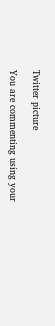Twitter picture

You are commenting using your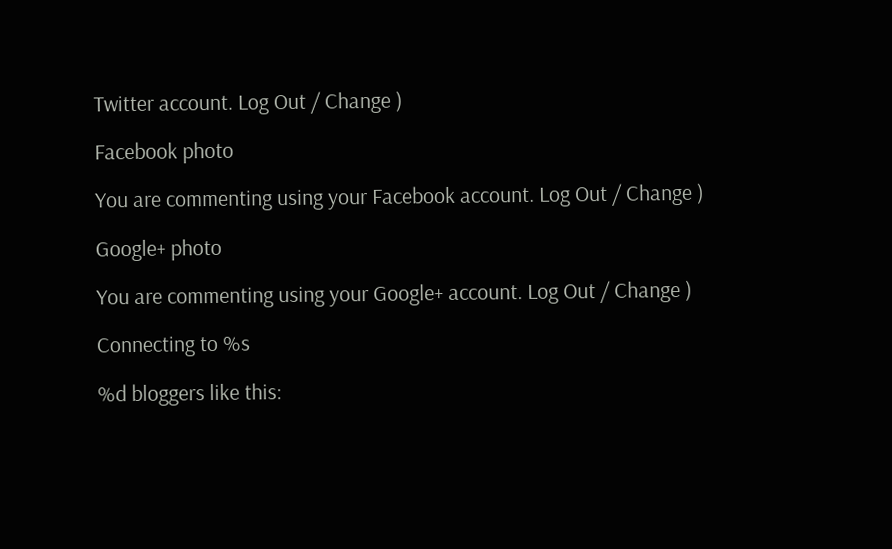Twitter account. Log Out / Change )

Facebook photo

You are commenting using your Facebook account. Log Out / Change )

Google+ photo

You are commenting using your Google+ account. Log Out / Change )

Connecting to %s

%d bloggers like this: